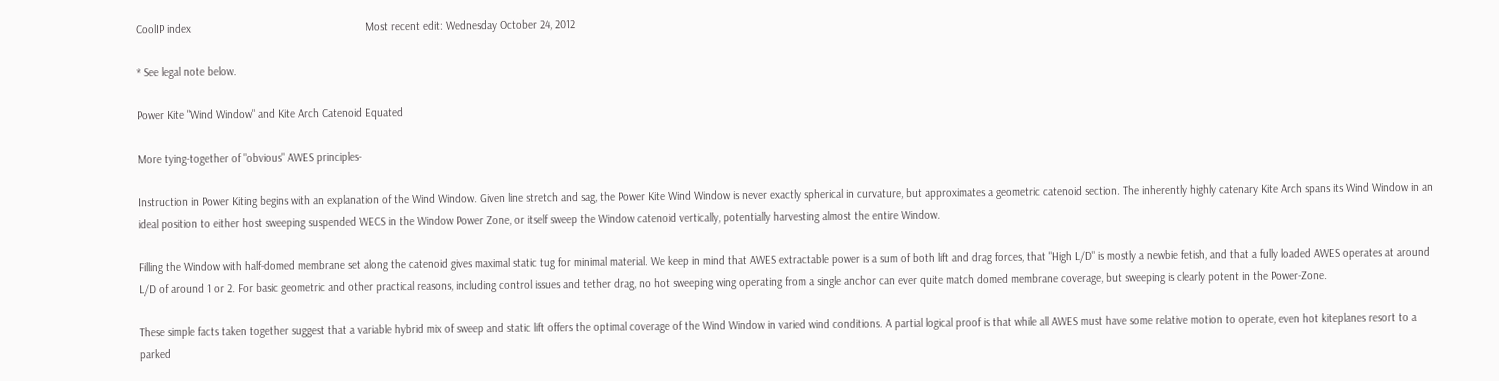CoolIP index                                                          Most recent edit: Wednesday October 24, 2012

* See legal note below.

Power Kite "Wind Window" and Kite Arch Catenoid Equated

More tying-together of "obvious" AWES principles-

Instruction in Power Kiting begins with an explanation of the Wind Window. Given line stretch and sag, the Power Kite Wind Window is never exactly spherical in curvature, but approximates a geometric catenoid section. The inherently highly catenary Kite Arch spans its Wind Window in an ideal position to either host sweeping suspended WECS in the Window Power Zone, or itself sweep the Window catenoid vertically, potentially harvesting almost the entire Window.

Filling the Window with half-domed membrane set along the catenoid gives maximal static tug for minimal material. We keep in mind that AWES extractable power is a sum of both lift and drag forces, that "High L/D" is mostly a newbie fetish, and that a fully loaded AWES operates at around L/D of around 1 or 2. For basic geometric and other practical reasons, including control issues and tether drag, no hot sweeping wing operating from a single anchor can ever quite match domed membrane coverage, but sweeping is clearly potent in the Power-Zone.

These simple facts taken together suggest that a variable hybrid mix of sweep and static lift offers the optimal coverage of the Wind Window in varied wind conditions. A partial logical proof is that while all AWES must have some relative motion to operate, even hot kiteplanes resort to a parked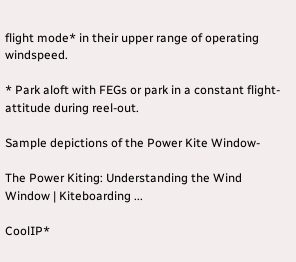flight mode* in their upper range of operating windspeed.

* Park aloft with FEGs or park in a constant flight-attitude during reel-out.

Sample depictions of the Power Kite Window-

The Power Kiting: Understanding the Wind Window | Kiteboarding ...

CoolIP*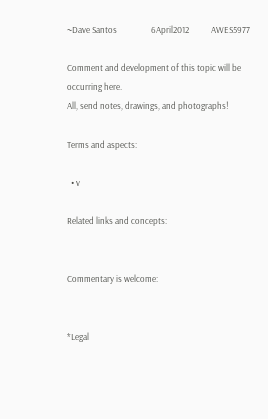~Dave Santos                 6April2012           AWES5977

Comment and development of this topic will be occurring here.
All, send notes, drawings, and photographs!

Terms and aspects:

  • v

Related links and concepts:


Commentary is welcome:


*Legal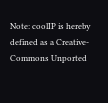Note: coolIP is hereby defined as a Creative-Commons Unported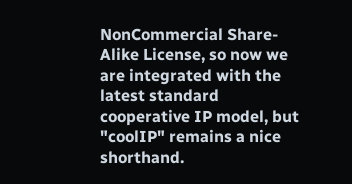NonCommercial Share-Alike License, so now we are integrated with the latest standard cooperative IP model, but "coolIP" remains a nice shorthand.